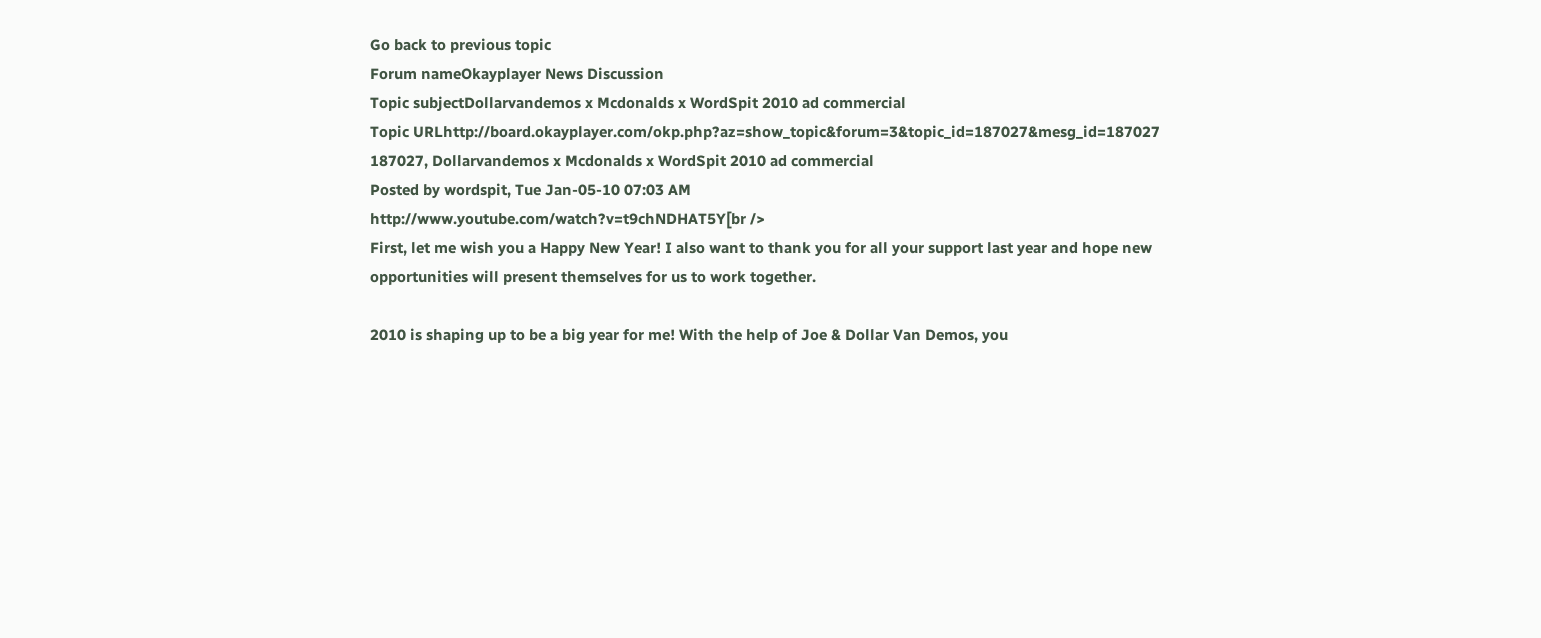Go back to previous topic
Forum nameOkayplayer News Discussion
Topic subjectDollarvandemos x Mcdonalds x WordSpit 2010 ad commercial
Topic URLhttp://board.okayplayer.com/okp.php?az=show_topic&forum=3&topic_id=187027&mesg_id=187027
187027, Dollarvandemos x Mcdonalds x WordSpit 2010 ad commercial
Posted by wordspit, Tue Jan-05-10 07:03 AM
http://www.youtube.com/watch?v=t9chNDHAT5Y[br />
First, let me wish you a Happy New Year! I also want to thank you for all your support last year and hope new opportunities will present themselves for us to work together.

2010 is shaping up to be a big year for me! With the help of Joe & Dollar Van Demos, you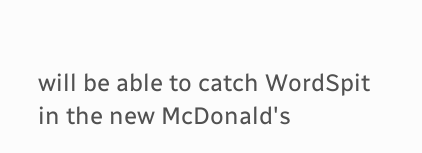will be able to catch WordSpit in the new McDonald's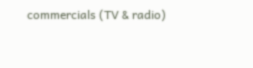commercials (TV & radio)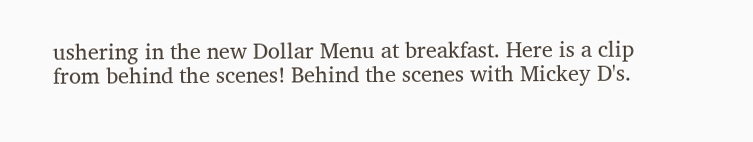ushering in the new Dollar Menu at breakfast. Here is a clip from behind the scenes! Behind the scenes with Mickey D's.